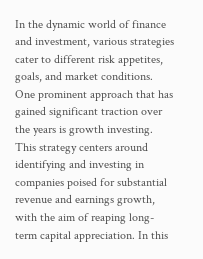In the dynamic world of finance and investment, various strategies cater to different risk appetites, goals, and market conditions. One prominent approach that has gained significant traction over the years is growth investing. This strategy centers around identifying and investing in companies poised for substantial revenue and earnings growth, with the aim of reaping long-term capital appreciation. In this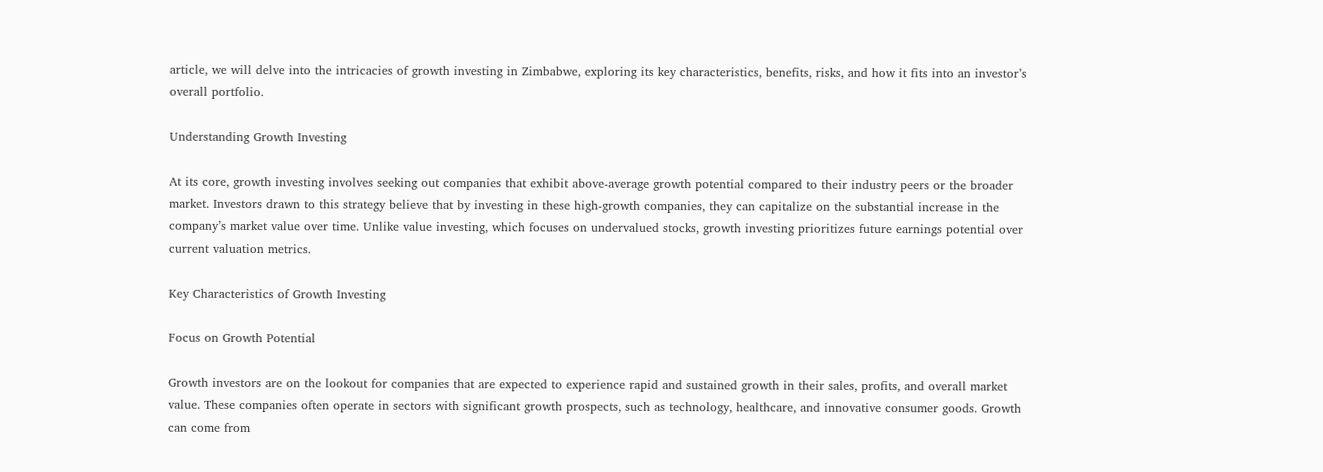article, we will delve into the intricacies of growth investing in Zimbabwe, exploring its key characteristics, benefits, risks, and how it fits into an investor’s overall portfolio.

Understanding Growth Investing

At its core, growth investing involves seeking out companies that exhibit above-average growth potential compared to their industry peers or the broader market. Investors drawn to this strategy believe that by investing in these high-growth companies, they can capitalize on the substantial increase in the company’s market value over time. Unlike value investing, which focuses on undervalued stocks, growth investing prioritizes future earnings potential over current valuation metrics.

Key Characteristics of Growth Investing

Focus on Growth Potential

Growth investors are on the lookout for companies that are expected to experience rapid and sustained growth in their sales, profits, and overall market value. These companies often operate in sectors with significant growth prospects, such as technology, healthcare, and innovative consumer goods. Growth can come from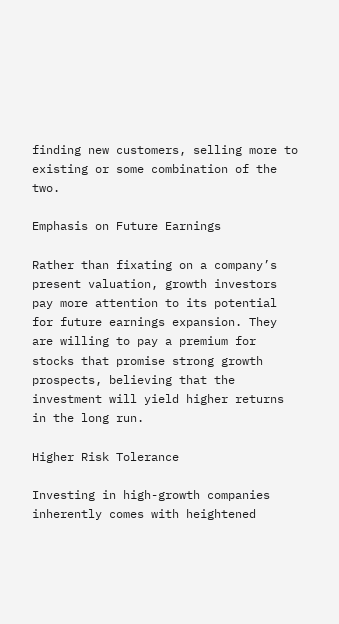finding new customers, selling more to existing or some combination of the two.

Emphasis on Future Earnings

Rather than fixating on a company’s present valuation, growth investors pay more attention to its potential for future earnings expansion. They are willing to pay a premium for stocks that promise strong growth prospects, believing that the investment will yield higher returns in the long run.

Higher Risk Tolerance

Investing in high-growth companies inherently comes with heightened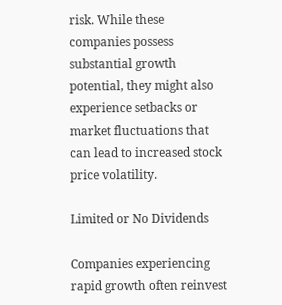risk. While these companies possess substantial growth potential, they might also experience setbacks or market fluctuations that can lead to increased stock price volatility.

Limited or No Dividends

Companies experiencing rapid growth often reinvest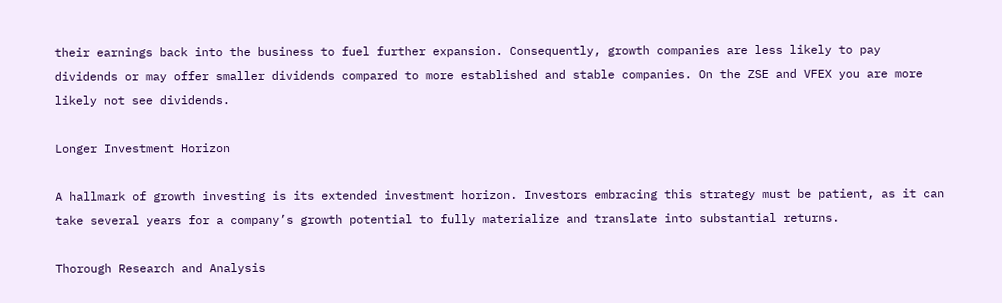their earnings back into the business to fuel further expansion. Consequently, growth companies are less likely to pay dividends or may offer smaller dividends compared to more established and stable companies. On the ZSE and VFEX you are more likely not see dividends.

Longer Investment Horizon

A hallmark of growth investing is its extended investment horizon. Investors embracing this strategy must be patient, as it can take several years for a company’s growth potential to fully materialize and translate into substantial returns.

Thorough Research and Analysis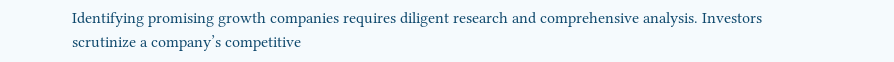Identifying promising growth companies requires diligent research and comprehensive analysis. Investors scrutinize a company’s competitive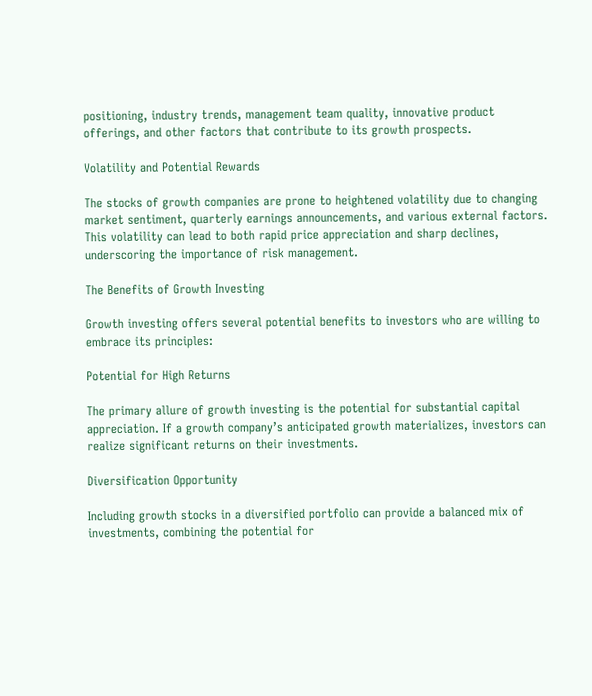positioning, industry trends, management team quality, innovative product offerings, and other factors that contribute to its growth prospects.

Volatility and Potential Rewards

The stocks of growth companies are prone to heightened volatility due to changing market sentiment, quarterly earnings announcements, and various external factors. This volatility can lead to both rapid price appreciation and sharp declines, underscoring the importance of risk management.

The Benefits of Growth Investing

Growth investing offers several potential benefits to investors who are willing to embrace its principles:

Potential for High Returns

The primary allure of growth investing is the potential for substantial capital appreciation. If a growth company’s anticipated growth materializes, investors can realize significant returns on their investments.

Diversification Opportunity

Including growth stocks in a diversified portfolio can provide a balanced mix of investments, combining the potential for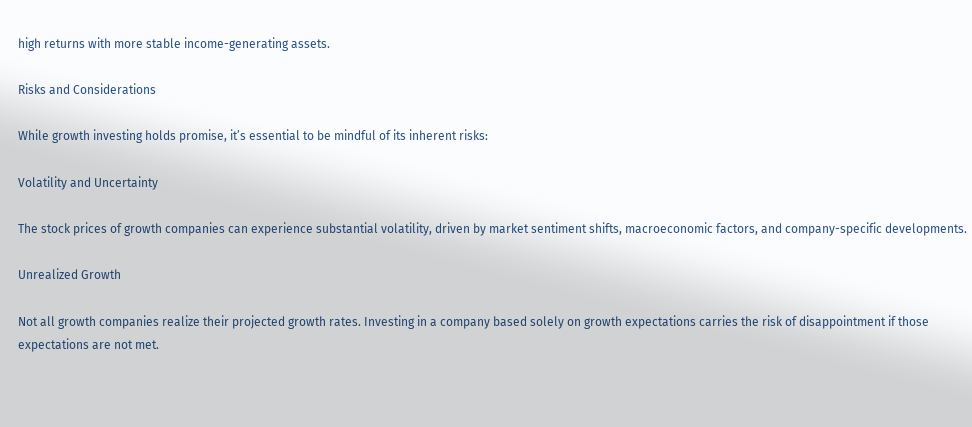high returns with more stable income-generating assets.

Risks and Considerations

While growth investing holds promise, it’s essential to be mindful of its inherent risks:

Volatility and Uncertainty

The stock prices of growth companies can experience substantial volatility, driven by market sentiment shifts, macroeconomic factors, and company-specific developments.

Unrealized Growth

Not all growth companies realize their projected growth rates. Investing in a company based solely on growth expectations carries the risk of disappointment if those expectations are not met.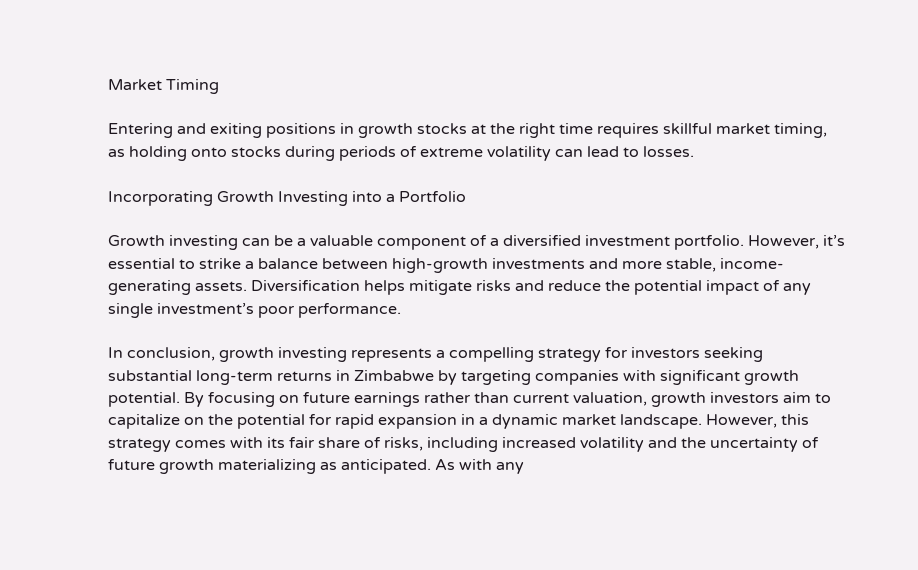Market Timing

Entering and exiting positions in growth stocks at the right time requires skillful market timing, as holding onto stocks during periods of extreme volatility can lead to losses.

Incorporating Growth Investing into a Portfolio

Growth investing can be a valuable component of a diversified investment portfolio. However, it’s essential to strike a balance between high-growth investments and more stable, income-generating assets. Diversification helps mitigate risks and reduce the potential impact of any single investment’s poor performance.

In conclusion, growth investing represents a compelling strategy for investors seeking substantial long-term returns in Zimbabwe by targeting companies with significant growth potential. By focusing on future earnings rather than current valuation, growth investors aim to capitalize on the potential for rapid expansion in a dynamic market landscape. However, this strategy comes with its fair share of risks, including increased volatility and the uncertainty of future growth materializing as anticipated. As with any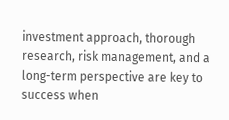investment approach, thorough research, risk management, and a long-term perspective are key to success when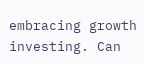embracing growth investing. Can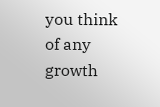you think of any growth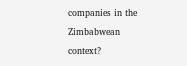companies in the Zimbabwean context?